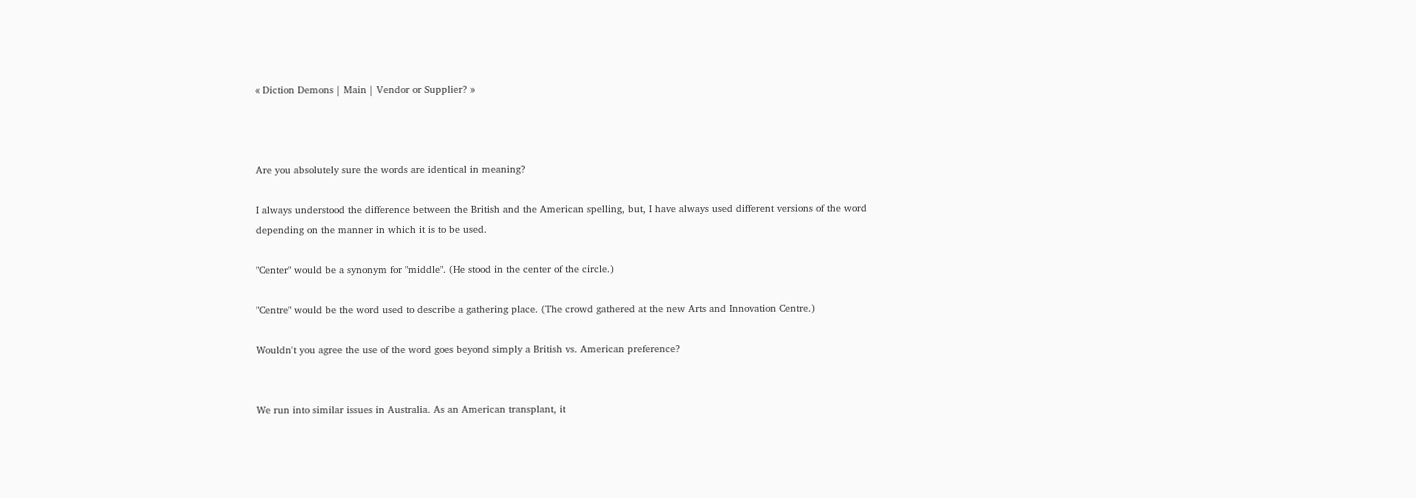« Diction Demons | Main | Vendor or Supplier? »



Are you absolutely sure the words are identical in meaning?

I always understood the difference between the British and the American spelling, but, I have always used different versions of the word depending on the manner in which it is to be used.

"Center" would be a synonym for "middle". (He stood in the center of the circle.)

"Centre" would be the word used to describe a gathering place. (The crowd gathered at the new Arts and Innovation Centre.)

Wouldn't you agree the use of the word goes beyond simply a British vs. American preference?


We run into similar issues in Australia. As an American transplant, it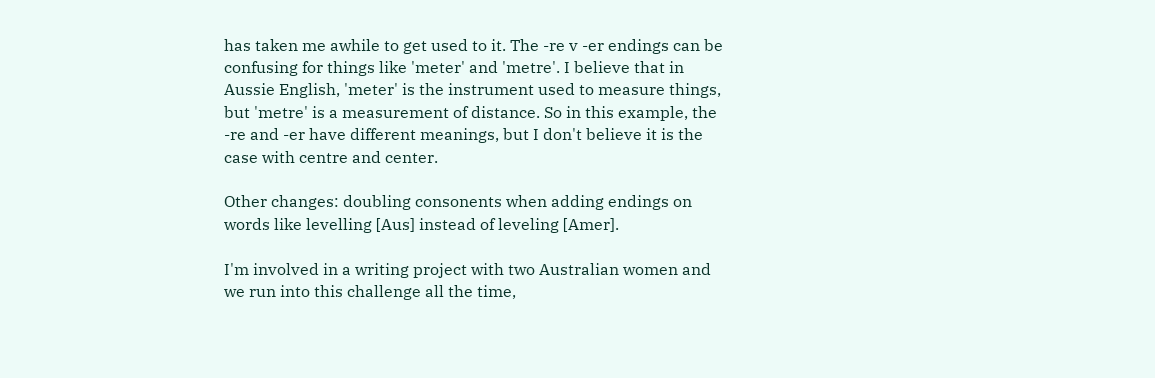has taken me awhile to get used to it. The -re v -er endings can be confusing for things like 'meter' and 'metre'. I believe that in Aussie English, 'meter' is the instrument used to measure things, but 'metre' is a measurement of distance. So in this example, the -re and -er have different meanings, but I don't believe it is the case with centre and center.

Other changes: doubling consonents when adding endings on words like levelling [Aus] instead of leveling [Amer].

I'm involved in a writing project with two Australian women and we run into this challenge all the time,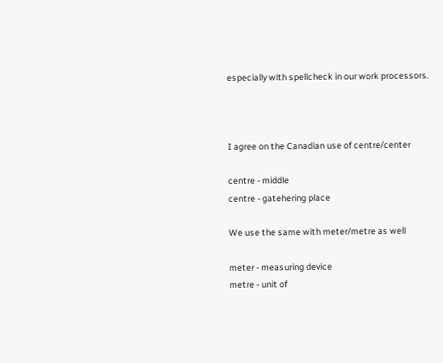especially with spellcheck in our work processors.



I agree on the Canadian use of centre/center

centre - middle
centre - gatehering place

We use the same with meter/metre as well

meter - measuring device
metre - unit of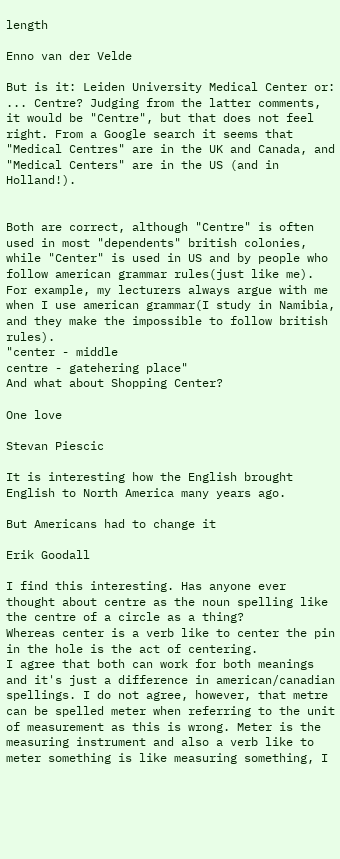length

Enno van der Velde

But is it: Leiden University Medical Center or: ... Centre? Judging from the latter comments, it would be "Centre", but that does not feel right. From a Google search it seems that "Medical Centres" are in the UK and Canada, and "Medical Centers" are in the US (and in Holland!).


Both are correct, although "Centre" is often used in most "dependents" british colonies, while "Center" is used in US and by people who follow american grammar rules(just like me).
For example, my lecturers always argue with me when I use american grammar(I study in Namibia, and they make the impossible to follow british rules).
"center - middle
centre - gatehering place"
And what about Shopping Center?

One love

Stevan Piescic

It is interesting how the English brought English to North America many years ago.

But Americans had to change it

Erik Goodall

I find this interesting. Has anyone ever thought about centre as the noun spelling like the centre of a circle as a thing?
Whereas center is a verb like to center the pin in the hole is the act of centering.
I agree that both can work for both meanings and it's just a difference in american/canadian spellings. I do not agree, however, that metre can be spelled meter when referring to the unit of measurement as this is wrong. Meter is the measuring instrument and also a verb like to meter something is like measuring something, I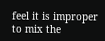feel it is improper to mix the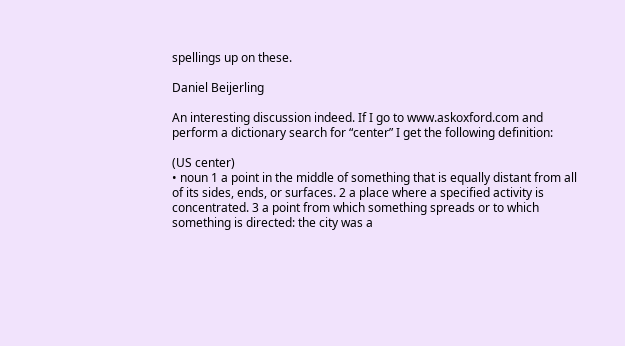spellings up on these.

Daniel Beijerling

An interesting discussion indeed. If I go to www.askoxford.com and perform a dictionary search for “center” I get the following definition:

(US center)
• noun 1 a point in the middle of something that is equally distant from all of its sides, ends, or surfaces. 2 a place where a specified activity is concentrated. 3 a point from which something spreads or to which something is directed: the city was a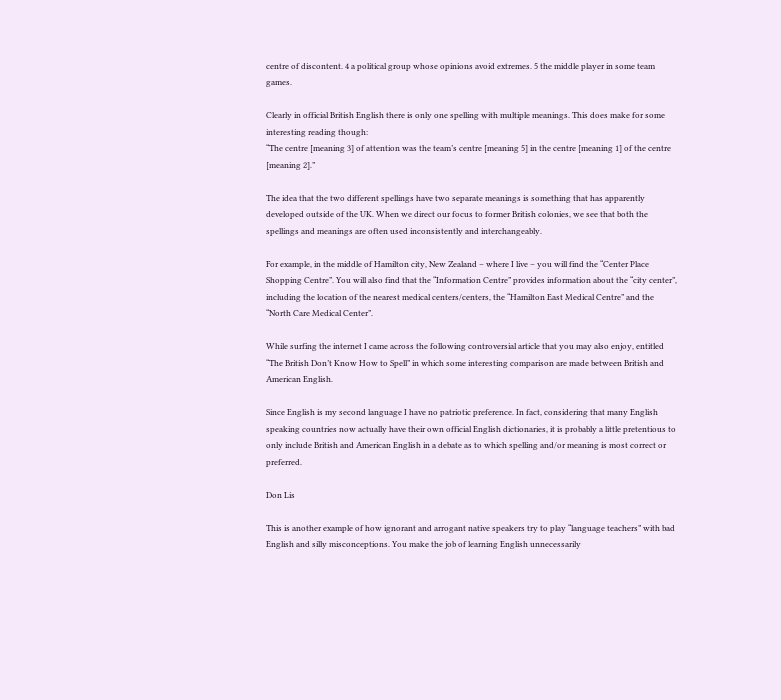centre of discontent. 4 a political group whose opinions avoid extremes. 5 the middle player in some team games.

Clearly in official British English there is only one spelling with multiple meanings. This does make for some interesting reading though:
“The centre [meaning 3] of attention was the team’s centre [meaning 5] in the centre [meaning 1] of the centre [meaning 2].”

The idea that the two different spellings have two separate meanings is something that has apparently developed outside of the UK. When we direct our focus to former British colonies, we see that both the spellings and meanings are often used inconsistently and interchangeably.

For example, in the middle of Hamilton city, New Zealand – where I live – you will find the “Center Place Shopping Centre”. You will also find that the “Information Centre” provides information about the “city center”, including the location of the nearest medical centers/centers, the “Hamilton East Medical Centre” and the “North Care Medical Center”.

While surfing the internet I came across the following controversial article that you may also enjoy, entitled “The British Don’t Know How to Spell” in which some interesting comparison are made between British and American English.

Since English is my second language I have no patriotic preference. In fact, considering that many English speaking countries now actually have their own official English dictionaries, it is probably a little pretentious to only include British and American English in a debate as to which spelling and/or meaning is most correct or preferred.

Don Lis

This is another example of how ignorant and arrogant native speakers try to play “language teachers” with bad English and silly misconceptions. You make the job of learning English unnecessarily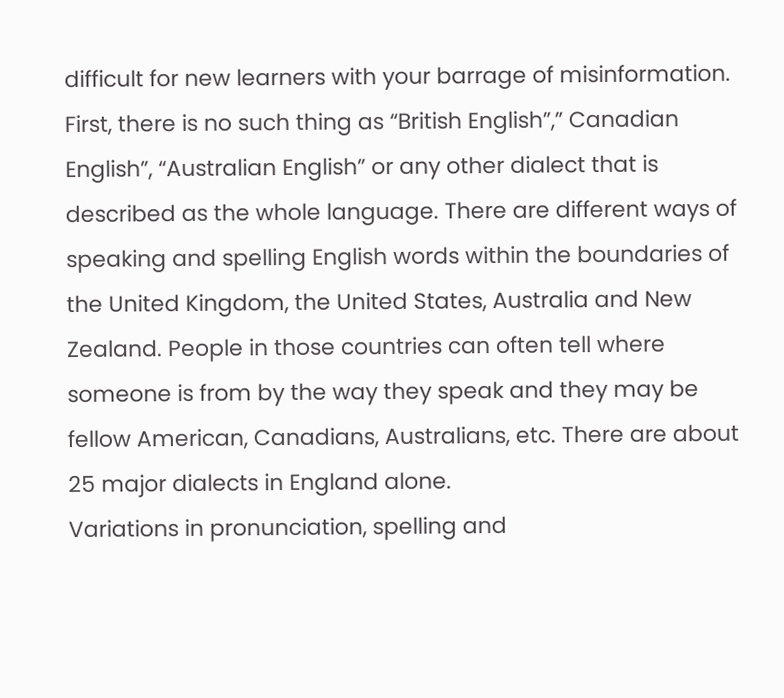difficult for new learners with your barrage of misinformation.
First, there is no such thing as “British English”,” Canadian English”, “Australian English” or any other dialect that is described as the whole language. There are different ways of speaking and spelling English words within the boundaries of the United Kingdom, the United States, Australia and New Zealand. People in those countries can often tell where someone is from by the way they speak and they may be fellow American, Canadians, Australians, etc. There are about 25 major dialects in England alone.
Variations in pronunciation, spelling and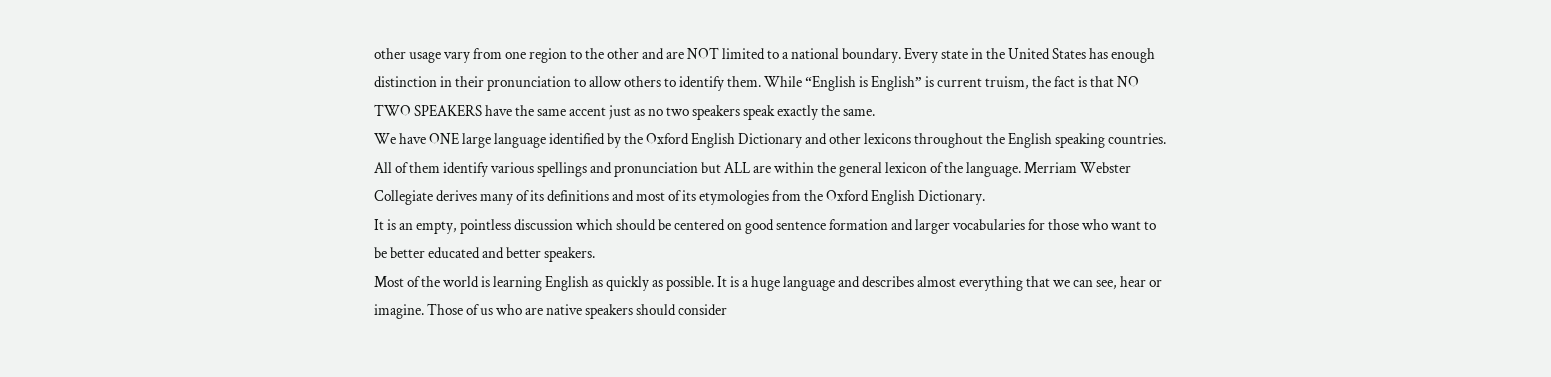other usage vary from one region to the other and are NOT limited to a national boundary. Every state in the United States has enough distinction in their pronunciation to allow others to identify them. While “English is English” is current truism, the fact is that NO TWO SPEAKERS have the same accent just as no two speakers speak exactly the same.
We have ONE large language identified by the Oxford English Dictionary and other lexicons throughout the English speaking countries. All of them identify various spellings and pronunciation but ALL are within the general lexicon of the language. Merriam Webster Collegiate derives many of its definitions and most of its etymologies from the Oxford English Dictionary.
It is an empty, pointless discussion which should be centered on good sentence formation and larger vocabularies for those who want to be better educated and better speakers.
Most of the world is learning English as quickly as possible. It is a huge language and describes almost everything that we can see, hear or imagine. Those of us who are native speakers should consider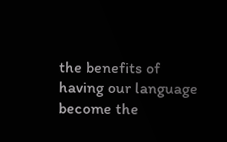the benefits of having our language become the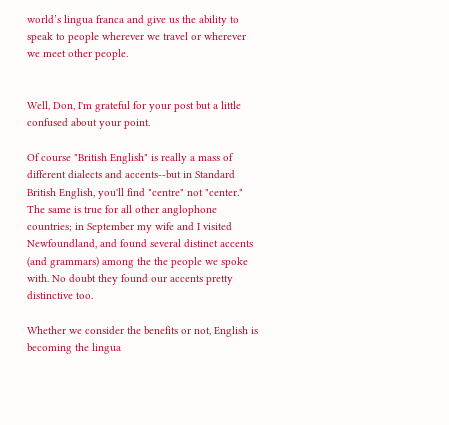world’s lingua franca and give us the ability to speak to people wherever we travel or wherever we meet other people.


Well, Don, I'm grateful for your post but a little confused about your point.

Of course "British English" is really a mass of different dialects and accents--but in Standard British English, you'll find "centre" not "center." The same is true for all other anglophone countries; in September my wife and I visited Newfoundland, and found several distinct accents (and grammars) among the the people we spoke with. No doubt they found our accents pretty distinctive too.

Whether we consider the benefits or not, English is becoming the lingua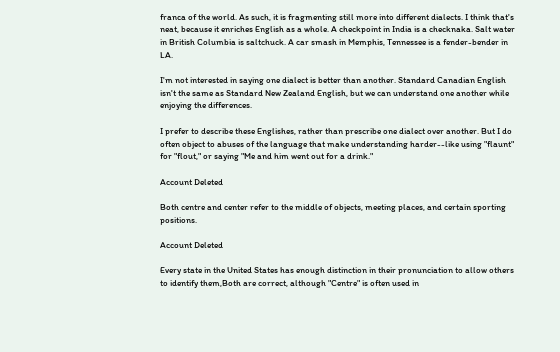franca of the world. As such, it is fragmenting still more into different dialects. I think that's neat, because it enriches English as a whole. A checkpoint in India is a checknaka. Salt water in British Columbia is saltchuck. A car smash in Memphis, Tennessee is a fender-bender in LA.

I'm not interested in saying one dialect is better than another. Standard Canadian English isn't the same as Standard New Zealand English, but we can understand one another while enjoying the differences.

I prefer to describe these Englishes, rather than prescribe one dialect over another. But I do often object to abuses of the language that make understanding harder--like using "flaunt" for "flout," or saying "Me and him went out for a drink."

Account Deleted

Both centre and center refer to the middle of objects, meeting places, and certain sporting positions.

Account Deleted

Every state in the United States has enough distinction in their pronunciation to allow others to identify them,Both are correct, although "Centre" is often used in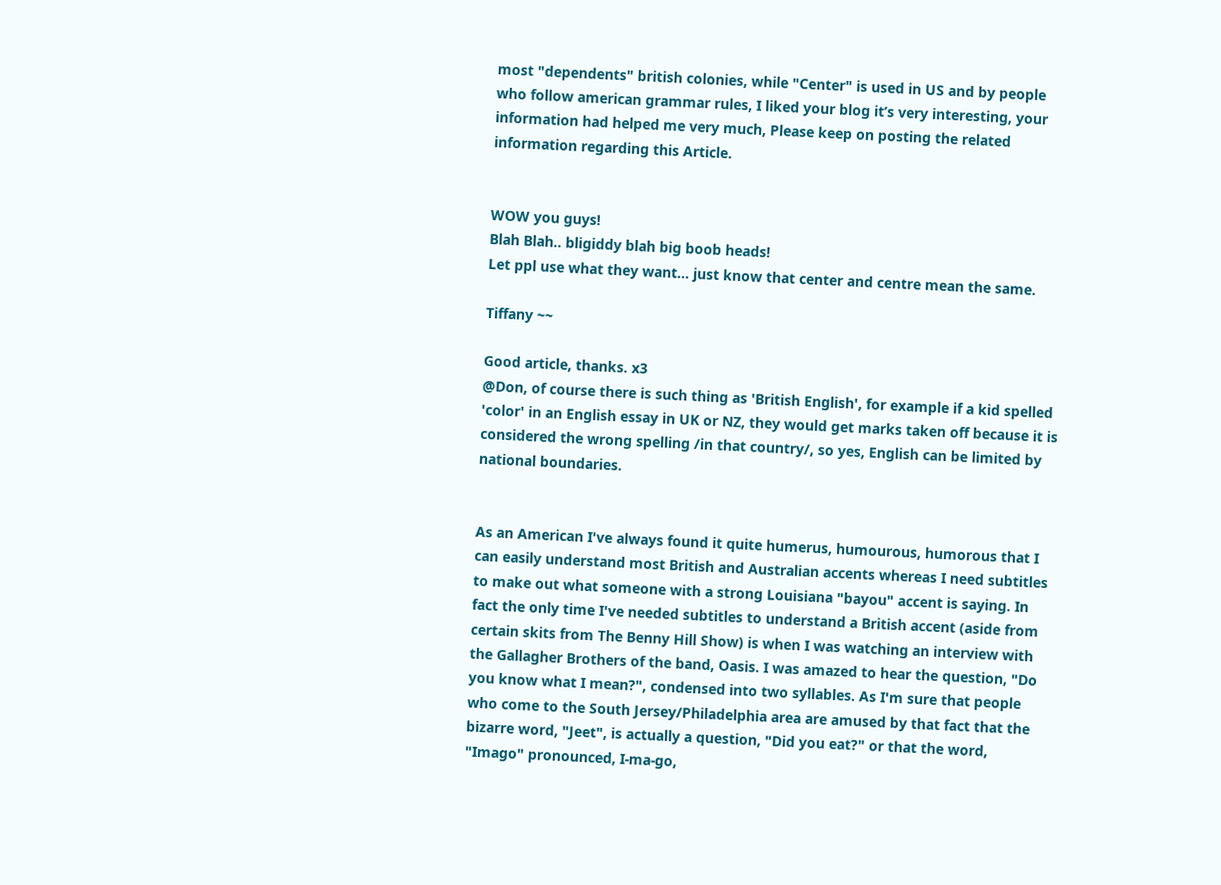most "dependents" british colonies, while "Center" is used in US and by people who follow american grammar rules, I liked your blog it’s very interesting, your information had helped me very much, Please keep on posting the related information regarding this Article.


WOW you guys!
Blah Blah.. bligiddy blah big boob heads!
Let ppl use what they want... just know that center and centre mean the same.

Tiffany ~~

Good article, thanks. x3
@Don, of course there is such thing as 'British English', for example if a kid spelled 'color' in an English essay in UK or NZ, they would get marks taken off because it is considered the wrong spelling /in that country/, so yes, English can be limited by national boundaries.


As an American I've always found it quite humerus, humourous, humorous that I can easily understand most British and Australian accents whereas I need subtitles to make out what someone with a strong Louisiana "bayou" accent is saying. In fact the only time I've needed subtitles to understand a British accent (aside from certain skits from The Benny Hill Show) is when I was watching an interview with the Gallagher Brothers of the band, Oasis. I was amazed to hear the question, "Do you know what I mean?", condensed into two syllables. As I'm sure that people who come to the South Jersey/Philadelphia area are amused by that fact that the bizarre word, "Jeet", is actually a question, "Did you eat?" or that the word, "Imago" pronounced, I-ma-go,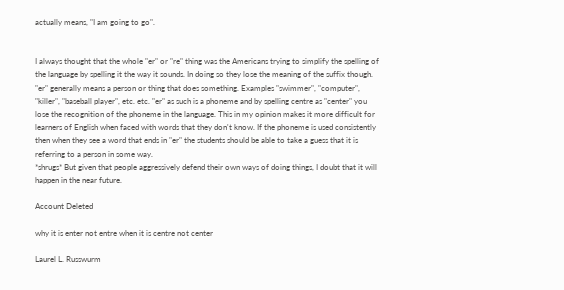actually means, "I am going to go".


I always thought that the whole "er" or "re" thing was the Americans trying to simplify the spelling of the language by spelling it the way it sounds. In doing so they lose the meaning of the suffix though. "er" generally means a person or thing that does something. Examples "swimmer", "computer", "killer", "baseball player", etc. etc. "er" as such is a phoneme and by spelling centre as "center" you lose the recognition of the phoneme in the language. This in my opinion makes it more difficult for learners of English when faced with words that they don't know. If the phoneme is used consistently then when they see a word that ends in "er" the students should be able to take a guess that it is referring to a person in some way.
*shrugs* But given that people aggressively defend their own ways of doing things, I doubt that it will happen in the near future.

Account Deleted

why it is enter not entre when it is centre not center

Laurel L. Russwurm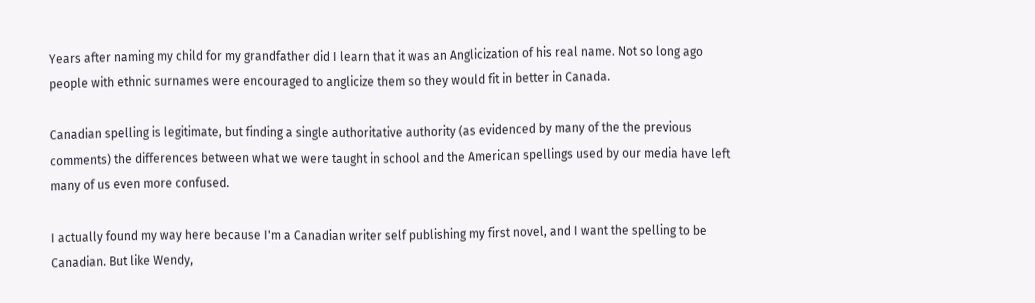Years after naming my child for my grandfather did I learn that it was an Anglicization of his real name. Not so long ago people with ethnic surnames were encouraged to anglicize them so they would fit in better in Canada.

Canadian spelling is legitimate, but finding a single authoritative authority (as evidenced by many of the the previous comments) the differences between what we were taught in school and the American spellings used by our media have left many of us even more confused.

I actually found my way here because I'm a Canadian writer self publishing my first novel, and I want the spelling to be Canadian. But like Wendy,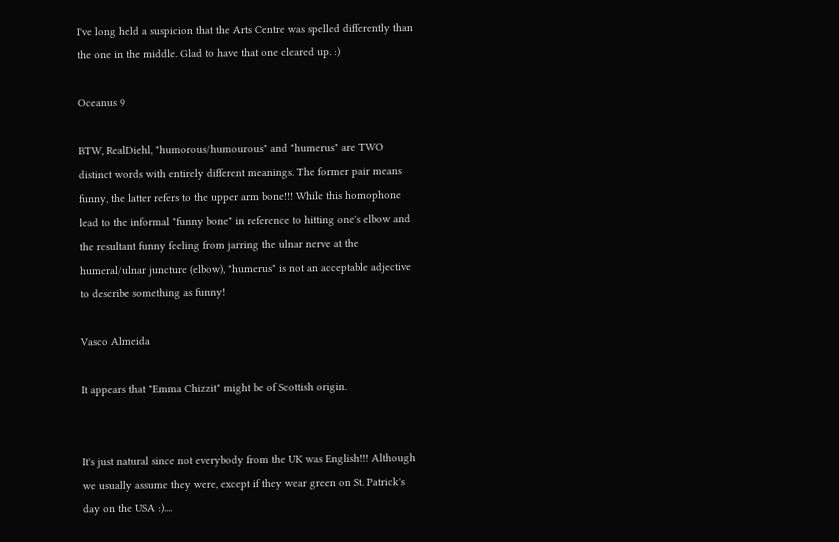I've long held a suspicion that the Arts Centre was spelled differently than the one in the middle. Glad to have that one cleared up. :)

Oceanus 9

BTW, RealDiehl, "humorous/humourous" and "humerus" are TWO distinct words with entirely different meanings. The former pair means funny, the latter refers to the upper arm bone!!! While this homophone lead to the informal "funny bone" in reference to hitting one's elbow and the resultant funny feeling from jarring the ulnar nerve at the humeral/ulnar juncture (elbow), "humerus" is not an acceptable adjective to describe something as funny!

Vasco Almeida

It appears that "Emma Chizzit" might be of Scottish origin.


It's just natural since not everybody from the UK was English!!! Although we usually assume they were, except if they wear green on St. Patrick's day on the USA :)....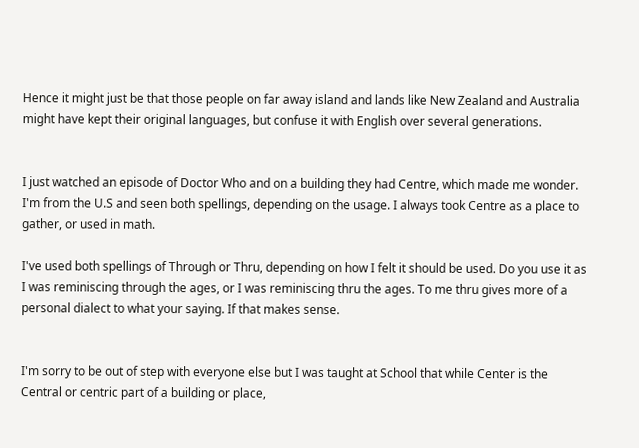Hence it might just be that those people on far away island and lands like New Zealand and Australia might have kept their original languages, but confuse it with English over several generations.


I just watched an episode of Doctor Who and on a building they had Centre, which made me wonder. I'm from the U.S and seen both spellings, depending on the usage. I always took Centre as a place to gather, or used in math.

I've used both spellings of Through or Thru, depending on how I felt it should be used. Do you use it as I was reminiscing through the ages, or I was reminiscing thru the ages. To me thru gives more of a personal dialect to what your saying. If that makes sense.


I'm sorry to be out of step with everyone else but I was taught at School that while Center is the Central or centric part of a building or place,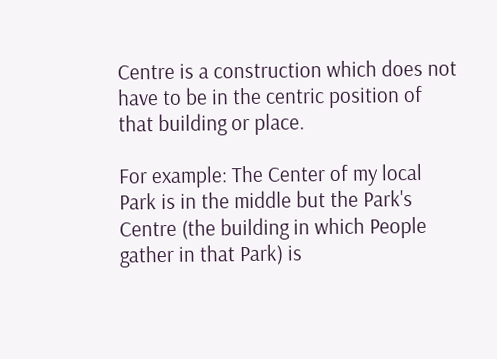Centre is a construction which does not have to be in the centric position of that building or place.

For example: The Center of my local Park is in the middle but the Park's Centre (the building in which People gather in that Park) is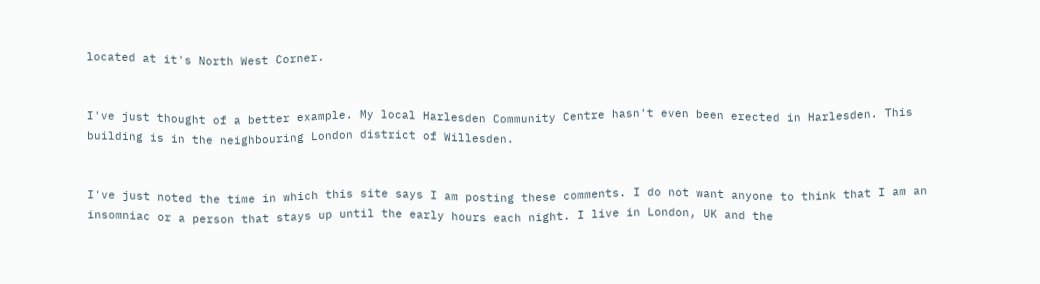located at it's North West Corner.


I've just thought of a better example. My local Harlesden Community Centre hasn't even been erected in Harlesden. This building is in the neighbouring London district of Willesden.


I've just noted the time in which this site says I am posting these comments. I do not want anyone to think that I am an insomniac or a person that stays up until the early hours each night. I live in London, UK and the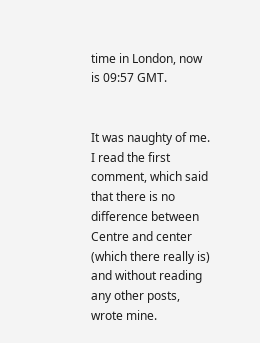time in London, now is 09:57 GMT.


It was naughty of me. I read the first comment, which said that there is no difference between Centre and center (which there really is) and without reading any other posts, wrote mine.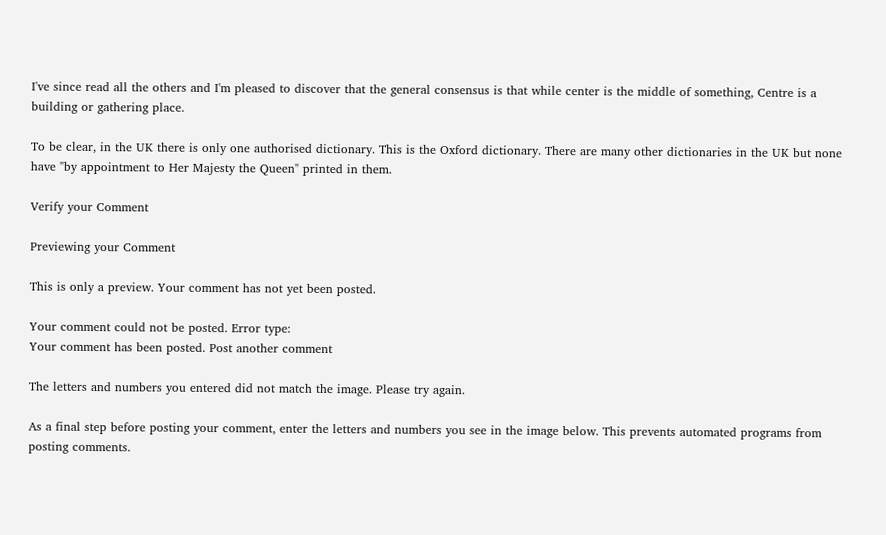I've since read all the others and I'm pleased to discover that the general consensus is that while center is the middle of something, Centre is a building or gathering place.

To be clear, in the UK there is only one authorised dictionary. This is the Oxford dictionary. There are many other dictionaries in the UK but none have "by appointment to Her Majesty the Queen" printed in them.

Verify your Comment

Previewing your Comment

This is only a preview. Your comment has not yet been posted.

Your comment could not be posted. Error type:
Your comment has been posted. Post another comment

The letters and numbers you entered did not match the image. Please try again.

As a final step before posting your comment, enter the letters and numbers you see in the image below. This prevents automated programs from posting comments.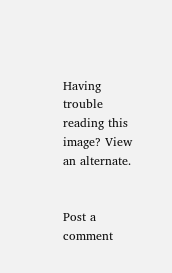Having trouble reading this image? View an alternate.


Post a comment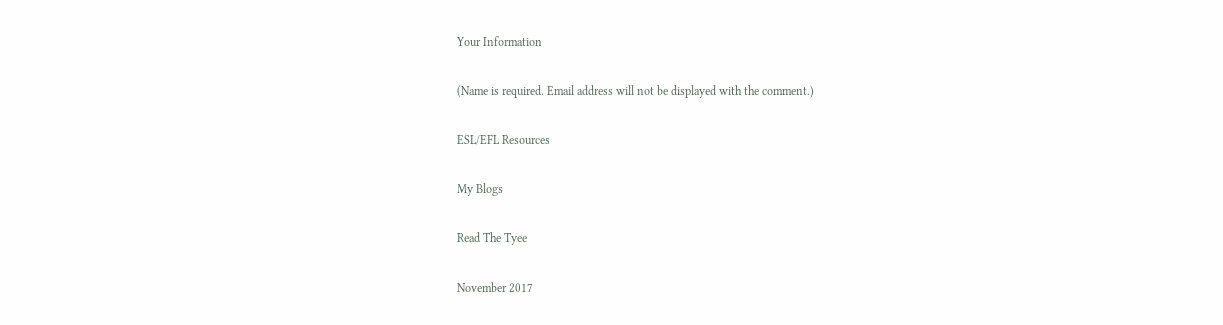Your Information

(Name is required. Email address will not be displayed with the comment.)

ESL/EFL Resources

My Blogs

Read The Tyee

November 2017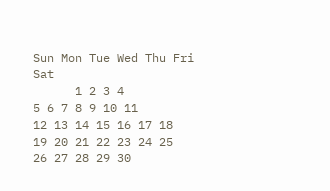Sun Mon Tue Wed Thu Fri Sat
      1 2 3 4
5 6 7 8 9 10 11
12 13 14 15 16 17 18
19 20 21 22 23 24 25
26 27 28 29 30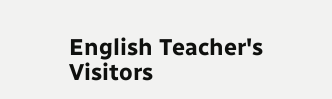English Teacher's Visitors